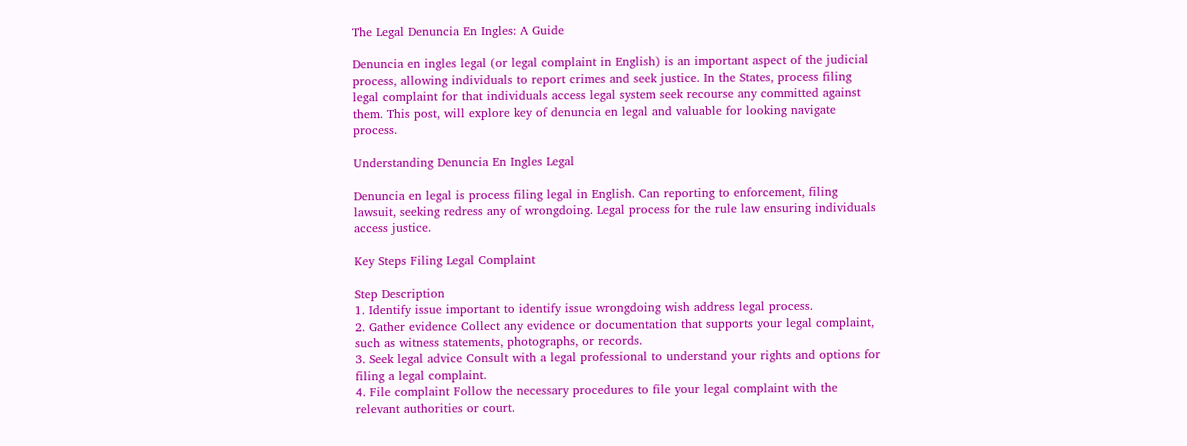The Legal Denuncia En Ingles: A Guide

Denuncia en ingles legal (or legal complaint in English) is an important aspect of the judicial process, allowing individuals to report crimes and seek justice. In the States, process filing legal complaint for that individuals access legal system seek recourse any committed against them. This post, will explore key of denuncia en legal and valuable for looking navigate process.

Understanding Denuncia En Ingles Legal

Denuncia en legal is process filing legal in English. Can reporting to enforcement, filing lawsuit, seeking redress any of wrongdoing. Legal process for the rule law ensuring individuals access justice.

Key Steps Filing Legal Complaint

Step Description
1. Identify issue important to identify issue wrongdoing wish address legal process.
2. Gather evidence Collect any evidence or documentation that supports your legal complaint, such as witness statements, photographs, or records.
3. Seek legal advice Consult with a legal professional to understand your rights and options for filing a legal complaint.
4. File complaint Follow the necessary procedures to file your legal complaint with the relevant authorities or court.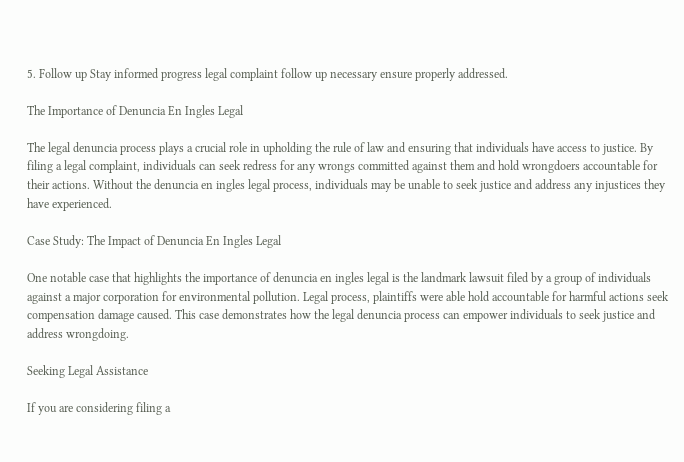5. Follow up Stay informed progress legal complaint follow up necessary ensure properly addressed.

The Importance of Denuncia En Ingles Legal

The legal denuncia process plays a crucial role in upholding the rule of law and ensuring that individuals have access to justice. By filing a legal complaint, individuals can seek redress for any wrongs committed against them and hold wrongdoers accountable for their actions. Without the denuncia en ingles legal process, individuals may be unable to seek justice and address any injustices they have experienced.

Case Study: The Impact of Denuncia En Ingles Legal

One notable case that highlights the importance of denuncia en ingles legal is the landmark lawsuit filed by a group of individuals against a major corporation for environmental pollution. Legal process, plaintiffs were able hold accountable for harmful actions seek compensation damage caused. This case demonstrates how the legal denuncia process can empower individuals to seek justice and address wrongdoing.

Seeking Legal Assistance

If you are considering filing a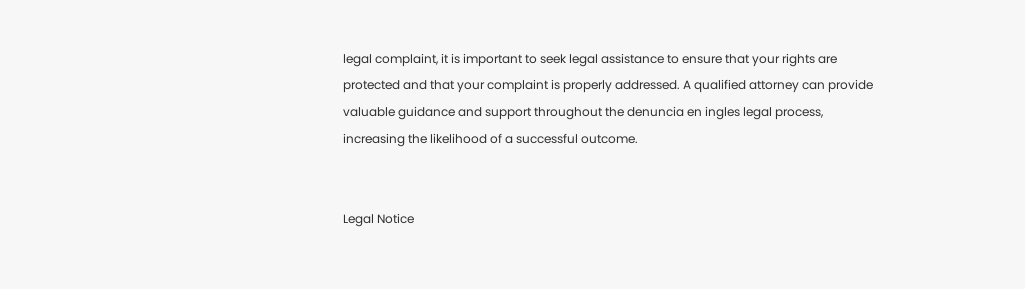legal complaint, it is important to seek legal assistance to ensure that your rights are protected and that your complaint is properly addressed. A qualified attorney can provide valuable guidance and support throughout the denuncia en ingles legal process, increasing the likelihood of a successful outcome.


Legal Notice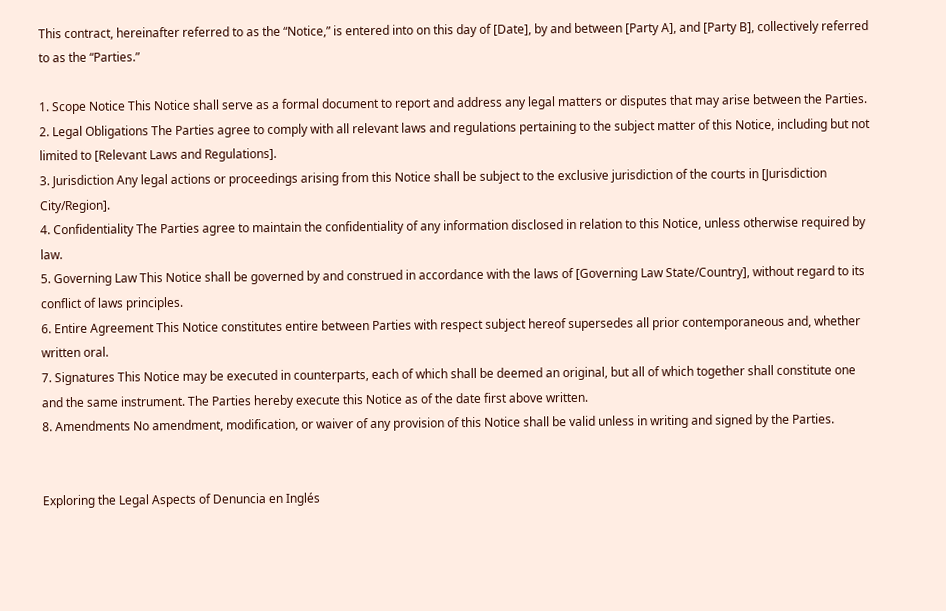This contract, hereinafter referred to as the “Notice,” is entered into on this day of [Date], by and between [Party A], and [Party B], collectively referred to as the “Parties.”

1. Scope Notice This Notice shall serve as a formal document to report and address any legal matters or disputes that may arise between the Parties.
2. Legal Obligations The Parties agree to comply with all relevant laws and regulations pertaining to the subject matter of this Notice, including but not limited to [Relevant Laws and Regulations].
3. Jurisdiction Any legal actions or proceedings arising from this Notice shall be subject to the exclusive jurisdiction of the courts in [Jurisdiction City/Region].
4. Confidentiality The Parties agree to maintain the confidentiality of any information disclosed in relation to this Notice, unless otherwise required by law.
5. Governing Law This Notice shall be governed by and construed in accordance with the laws of [Governing Law State/Country], without regard to its conflict of laws principles.
6. Entire Agreement This Notice constitutes entire between Parties with respect subject hereof supersedes all prior contemporaneous and, whether written oral.
7. Signatures This Notice may be executed in counterparts, each of which shall be deemed an original, but all of which together shall constitute one and the same instrument. The Parties hereby execute this Notice as of the date first above written.
8. Amendments No amendment, modification, or waiver of any provision of this Notice shall be valid unless in writing and signed by the Parties.


Exploring the Legal Aspects of Denuncia en Inglés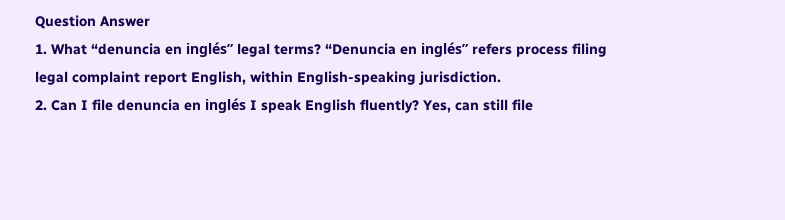Question Answer
1. What “denuncia en inglés” legal terms? “Denuncia en inglés” refers process filing legal complaint report English, within English-speaking jurisdiction.
2. Can I file denuncia en inglés I speak English fluently? Yes, can still file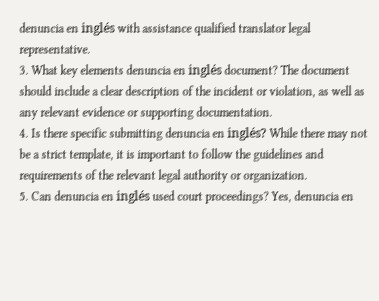denuncia en inglés with assistance qualified translator legal representative.
3. What key elements denuncia en inglés document? The document should include a clear description of the incident or violation, as well as any relevant evidence or supporting documentation.
4. Is there specific submitting denuncia en inglés? While there may not be a strict template, it is important to follow the guidelines and requirements of the relevant legal authority or organization.
5. Can denuncia en inglés used court proceedings? Yes, denuncia en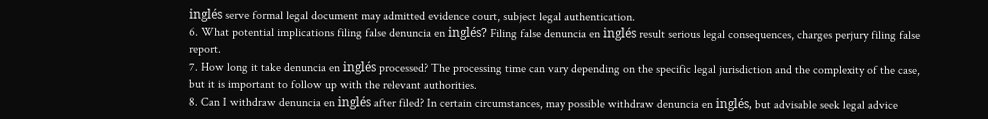inglés serve formal legal document may admitted evidence court, subject legal authentication.
6. What potential implications filing false denuncia en inglés? Filing false denuncia en inglés result serious legal consequences, charges perjury filing false report.
7. How long it take denuncia en inglés processed? The processing time can vary depending on the specific legal jurisdiction and the complexity of the case, but it is important to follow up with the relevant authorities.
8. Can I withdraw denuncia en inglés after filed? In certain circumstances, may possible withdraw denuncia en inglés, but advisable seek legal advice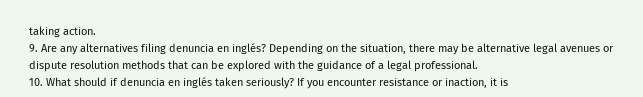taking action.
9. Are any alternatives filing denuncia en inglés? Depending on the situation, there may be alternative legal avenues or dispute resolution methods that can be explored with the guidance of a legal professional.
10. What should if denuncia en inglés taken seriously? If you encounter resistance or inaction, it is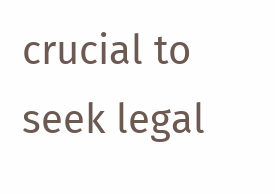crucial to seek legal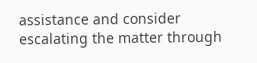assistance and consider escalating the matter through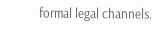formal legal channels.